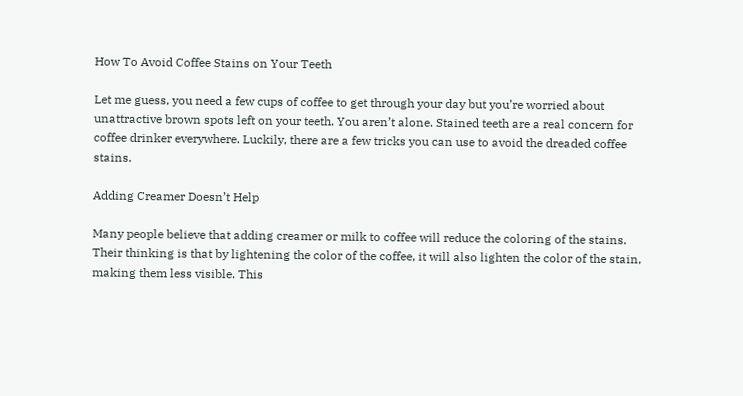How To Avoid Coffee Stains on Your Teeth

Let me guess, you need a few cups of coffee to get through your day but you’re worried about unattractive brown spots left on your teeth. You aren’t alone. Stained teeth are a real concern for coffee drinker everywhere. Luckily, there are a few tricks you can use to avoid the dreaded coffee stains.

Adding Creamer Doesn’t Help

Many people believe that adding creamer or milk to coffee will reduce the coloring of the stains. Their thinking is that by lightening the color of the coffee, it will also lighten the color of the stain, making them less visible. This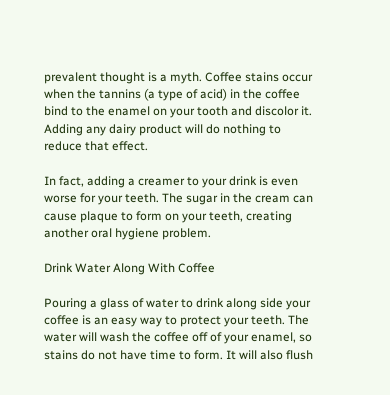prevalent thought is a myth. Coffee stains occur when the tannins (a type of acid) in the coffee bind to the enamel on your tooth and discolor it. Adding any dairy product will do nothing to reduce that effect.

In fact, adding a creamer to your drink is even worse for your teeth. The sugar in the cream can cause plaque to form on your teeth, creating another oral hygiene problem.

Drink Water Along With Coffee

Pouring a glass of water to drink along side your coffee is an easy way to protect your teeth. The water will wash the coffee off of your enamel, so stains do not have time to form. It will also flush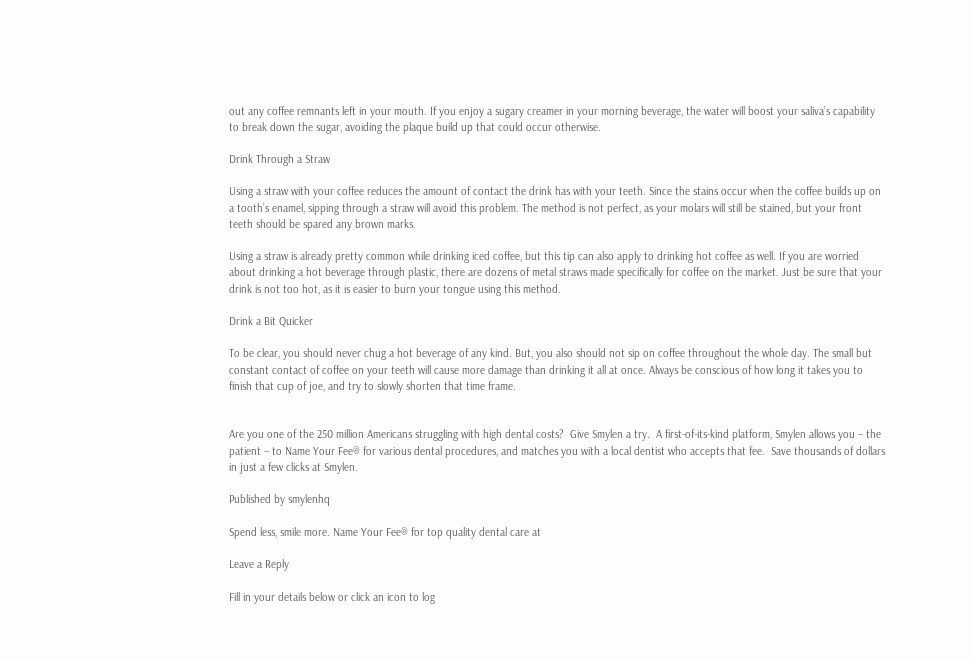out any coffee remnants left in your mouth. If you enjoy a sugary creamer in your morning beverage, the water will boost your saliva’s capability to break down the sugar, avoiding the plaque build up that could occur otherwise.

Drink Through a Straw

Using a straw with your coffee reduces the amount of contact the drink has with your teeth. Since the stains occur when the coffee builds up on a tooth’s enamel, sipping through a straw will avoid this problem. The method is not perfect, as your molars will still be stained, but your front teeth should be spared any brown marks.

Using a straw is already pretty common while drinking iced coffee, but this tip can also apply to drinking hot coffee as well. If you are worried about drinking a hot beverage through plastic, there are dozens of metal straws made specifically for coffee on the market. Just be sure that your drink is not too hot, as it is easier to burn your tongue using this method.

Drink a Bit Quicker

To be clear, you should never chug a hot beverage of any kind. But, you also should not sip on coffee throughout the whole day. The small but constant contact of coffee on your teeth will cause more damage than drinking it all at once. Always be conscious of how long it takes you to finish that cup of joe, and try to slowly shorten that time frame.


Are you one of the 250 million Americans struggling with high dental costs?  Give Smylen a try.  A first-of-its-kind platform, Smylen allows you – the patient – to Name Your Fee® for various dental procedures, and matches you with a local dentist who accepts that fee.  Save thousands of dollars in just a few clicks at Smylen.

Published by smylenhq

Spend less, smile more. Name Your Fee® for top quality dental care at

Leave a Reply

Fill in your details below or click an icon to log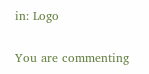in: Logo

You are commenting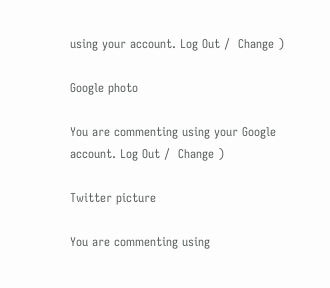using your account. Log Out /  Change )

Google photo

You are commenting using your Google account. Log Out /  Change )

Twitter picture

You are commenting using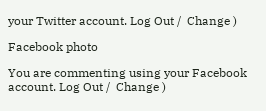your Twitter account. Log Out /  Change )

Facebook photo

You are commenting using your Facebook account. Log Out /  Change )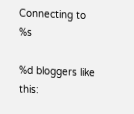Connecting to %s

%d bloggers like this: